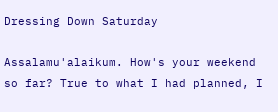Dressing Down Saturday

Assalamu'alaikum. How's your weekend so far? True to what I had planned, I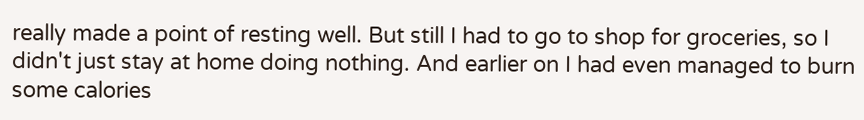really made a point of resting well. But still I had to go to shop for groceries, so I didn't just stay at home doing nothing. And earlier on I had even managed to burn some calories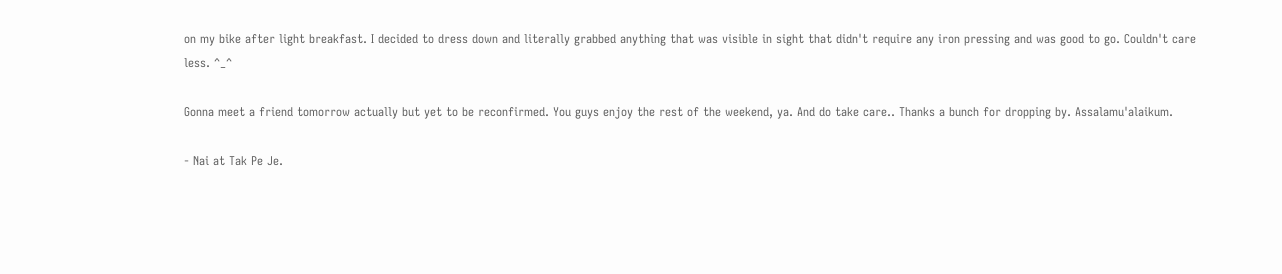on my bike after light breakfast. I decided to dress down and literally grabbed anything that was visible in sight that didn't require any iron pressing and was good to go. Couldn't care less. ^_^

Gonna meet a friend tomorrow actually but yet to be reconfirmed. You guys enjoy the rest of the weekend, ya. And do take care.. Thanks a bunch for dropping by. Assalamu'alaikum.

- Nai at Tak Pe Je.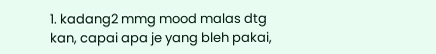1. kadang2 mmg mood malas dtg kan, capai apa je yang bleh pakai,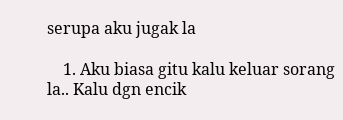serupa aku jugak la

    1. Aku biasa gitu kalu keluar sorang la.. Kalu dgn encik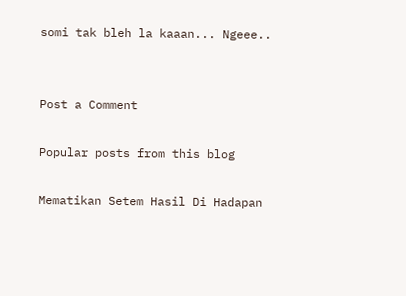somi tak bleh la kaaan... Ngeee..


Post a Comment

Popular posts from this blog

Mematikan Setem Hasil Di Hadapan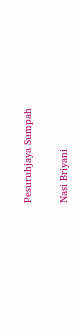Pesuruhjaya Sumpah

Nasi Briyani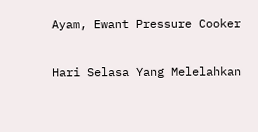Ayam, Ewant Pressure Cooker

Hari Selasa Yang Melelahkan